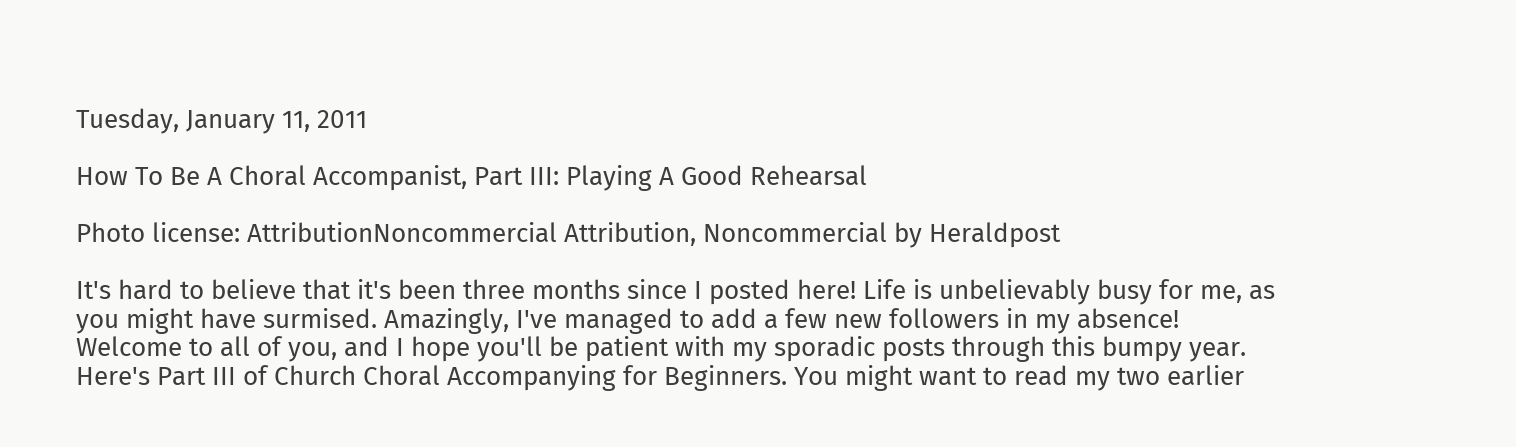Tuesday, January 11, 2011

How To Be A Choral Accompanist, Part III: Playing A Good Rehearsal

Photo license: AttributionNoncommercial Attribution, Noncommercial by Heraldpost

It's hard to believe that it's been three months since I posted here! Life is unbelievably busy for me, as you might have surmised. Amazingly, I've managed to add a few new followers in my absence! Welcome to all of you, and I hope you'll be patient with my sporadic posts through this bumpy year. Here's Part III of Church Choral Accompanying for Beginners. You might want to read my two earlier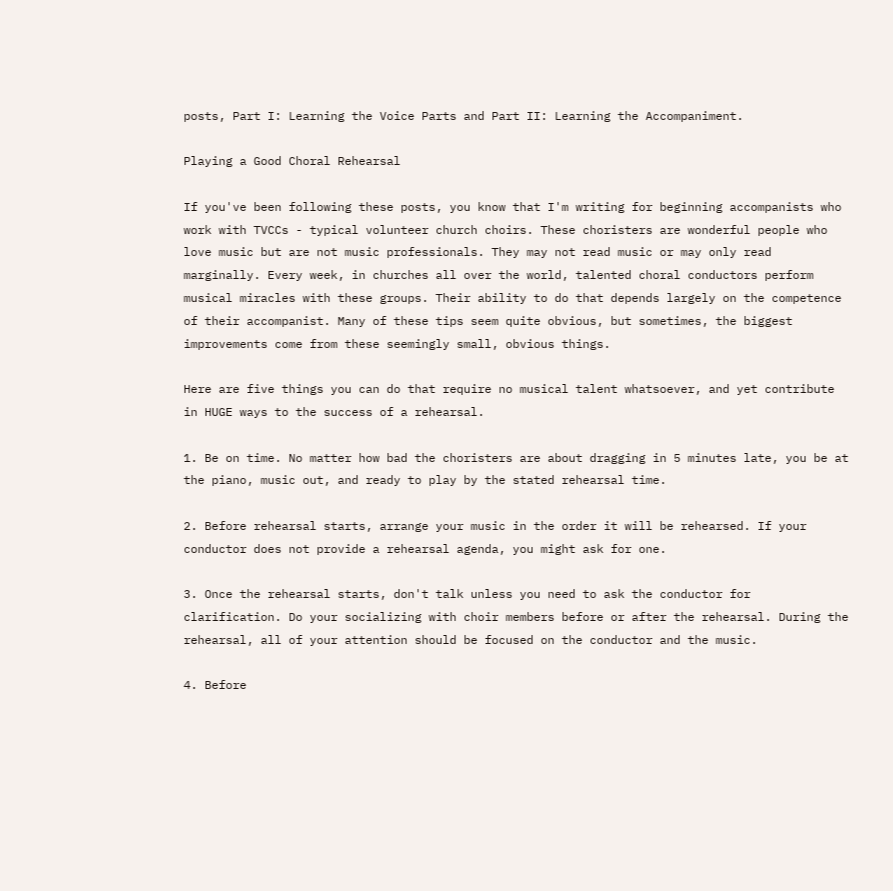posts, Part I: Learning the Voice Parts and Part II: Learning the Accompaniment.

Playing a Good Choral Rehearsal

If you've been following these posts, you know that I'm writing for beginning accompanists who work with TVCCs - typical volunteer church choirs. These choristers are wonderful people who love music but are not music professionals. They may not read music or may only read marginally. Every week, in churches all over the world, talented choral conductors perform musical miracles with these groups. Their ability to do that depends largely on the competence of their accompanist. Many of these tips seem quite obvious, but sometimes, the biggest improvements come from these seemingly small, obvious things.

Here are five things you can do that require no musical talent whatsoever, and yet contribute in HUGE ways to the success of a rehearsal.

1. Be on time. No matter how bad the choristers are about dragging in 5 minutes late, you be at the piano, music out, and ready to play by the stated rehearsal time.

2. Before rehearsal starts, arrange your music in the order it will be rehearsed. If your conductor does not provide a rehearsal agenda, you might ask for one.

3. Once the rehearsal starts, don't talk unless you need to ask the conductor for clarification. Do your socializing with choir members before or after the rehearsal. During the rehearsal, all of your attention should be focused on the conductor and the music.

4. Before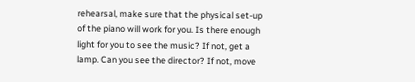rehearsal, make sure that the physical set-up of the piano will work for you. Is there enough light for you to see the music? If not, get a lamp. Can you see the director? If not, move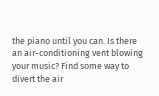the piano until you can. Is there an air-conditioning vent blowing your music? Find some way to divert the air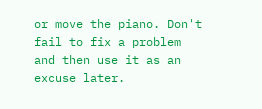or move the piano. Don't fail to fix a problem and then use it as an excuse later.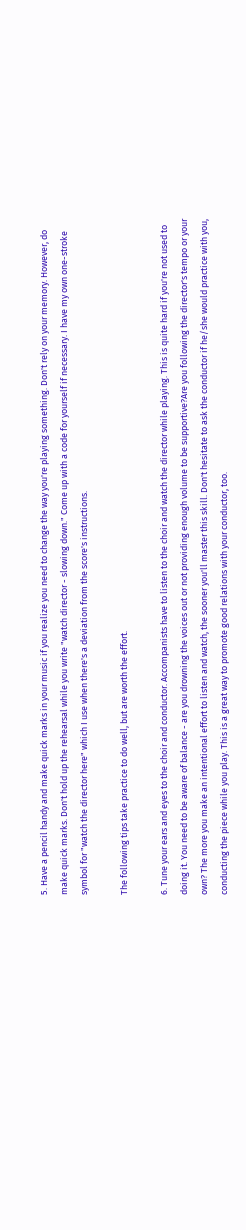5. Have a pencil handy and make quick marks in your music if you realize you need to change the way you're playing something. Don't rely on your memory. However, do make quick marks. Don't hold up the rehearsal while you write "watch director - slowing down." Come up with a code for yourself if necessary. I have my own one-stroke symbol for "watch the director here" which I use when there's a deviation from the score's instructions.

The following tips take practice to do well, but are worth the effort.

6. Tune your ears and eyes to the choir and conductor. Accompanists have to listen to the choir and watch the director while playing. This is quite hard if you're not used to doing it. You need to be aware of balance - are you drowning the voices out or not providing enough volume to be supportive?Are you following the director's tempo or your own? The more you make an intentional effort to listen and watch, the sooner you'll master this skill. Don't hesitate to ask the conductor if he/she would practice with you, conducting the piece while you play. This is a great way to promote good relations with your conductor, too.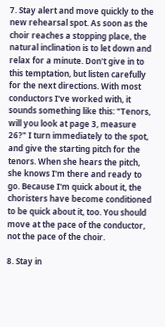7. Stay alert and move quickly to the new rehearsal spot. As soon as the choir reaches a stopping place, the natural inclination is to let down and relax for a minute. Don't give in to this temptation, but listen carefully for the next directions. With most conductors I've worked with, it sounds something like this: "Tenors, will you look at page 3, measure 26?" I turn immediately to the spot, and give the starting pitch for the tenors. When she hears the pitch, she knows I'm there and ready to go. Because I'm quick about it, the choristers have become conditioned to be quick about it, too. You should move at the pace of the conductor, not the pace of the choir.

8. Stay in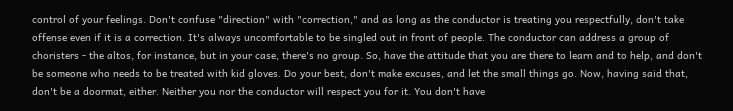control of your feelings. Don't confuse "direction" with "correction," and as long as the conductor is treating you respectfully, don't take offense even if it is a correction. It's always uncomfortable to be singled out in front of people. The conductor can address a group of choristers - the altos, for instance, but in your case, there's no group. So, have the attitude that you are there to learn and to help, and don't be someone who needs to be treated with kid gloves. Do your best, don't make excuses, and let the small things go. Now, having said that, don't be a doormat, either. Neither you nor the conductor will respect you for it. You don't have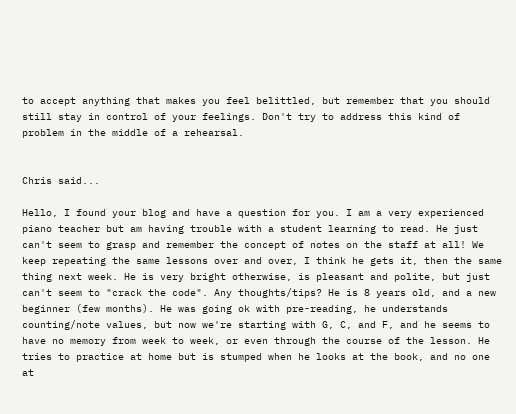to accept anything that makes you feel belittled, but remember that you should still stay in control of your feelings. Don't try to address this kind of problem in the middle of a rehearsal.


Chris said...

Hello, I found your blog and have a question for you. I am a very experienced piano teacher but am having trouble with a student learning to read. He just can't seem to grasp and remember the concept of notes on the staff at all! We keep repeating the same lessons over and over, I think he gets it, then the same thing next week. He is very bright otherwise, is pleasant and polite, but just can't seem to "crack the code". Any thoughts/tips? He is 8 years old, and a new beginner (few months). He was going ok with pre-reading, he understands counting/note values, but now we're starting with G, C, and F, and he seems to have no memory from week to week, or even through the course of the lesson. He tries to practice at home but is stumped when he looks at the book, and no one at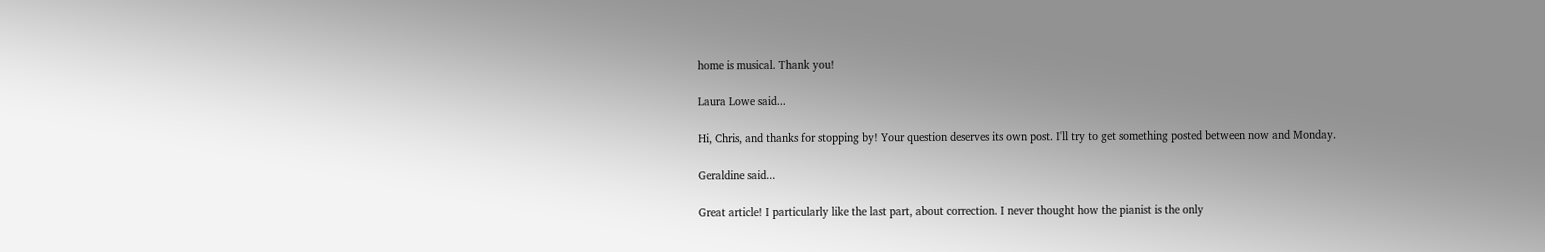home is musical. Thank you!

Laura Lowe said...

Hi, Chris, and thanks for stopping by! Your question deserves its own post. I'll try to get something posted between now and Monday.

Geraldine said...

Great article! I particularly like the last part, about correction. I never thought how the pianist is the only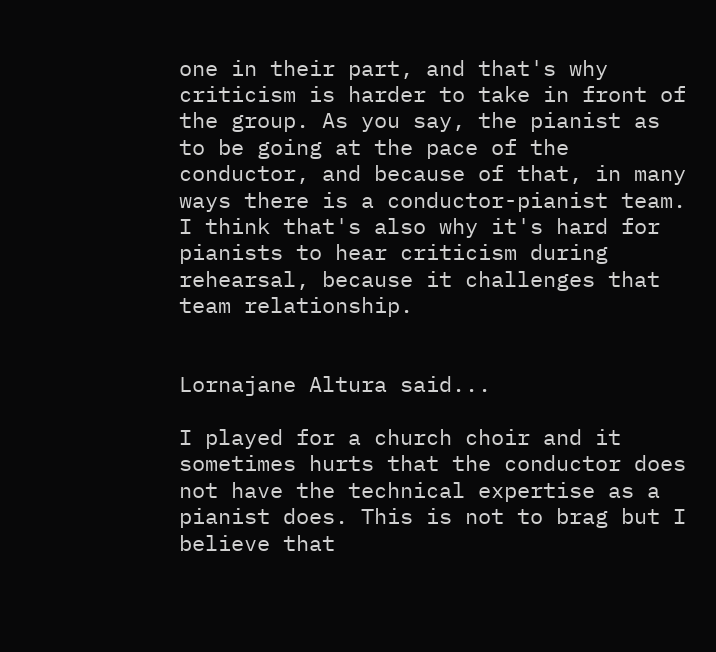one in their part, and that's why criticism is harder to take in front of the group. As you say, the pianist as to be going at the pace of the conductor, and because of that, in many ways there is a conductor-pianist team. I think that's also why it's hard for pianists to hear criticism during rehearsal, because it challenges that team relationship.


Lornajane Altura said...

I played for a church choir and it sometimes hurts that the conductor does not have the technical expertise as a pianist does. This is not to brag but I believe that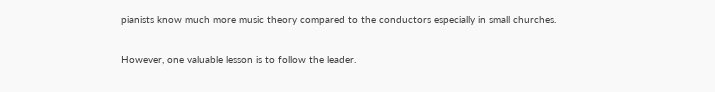pianists know much more music theory compared to the conductors especially in small churches.

However, one valuable lesson is to follow the leader.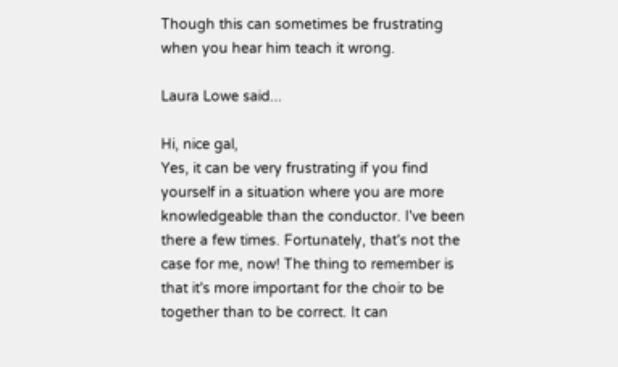Though this can sometimes be frustrating when you hear him teach it wrong.

Laura Lowe said...

Hi, nice gal,
Yes, it can be very frustrating if you find yourself in a situation where you are more knowledgeable than the conductor. I've been there a few times. Fortunately, that's not the case for me, now! The thing to remember is that it's more important for the choir to be together than to be correct. It can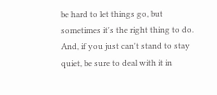be hard to let things go, but sometimes it's the right thing to do. And, if you just can't stand to stay quiet, be sure to deal with it in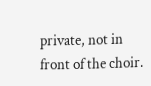private, not in front of the choir.